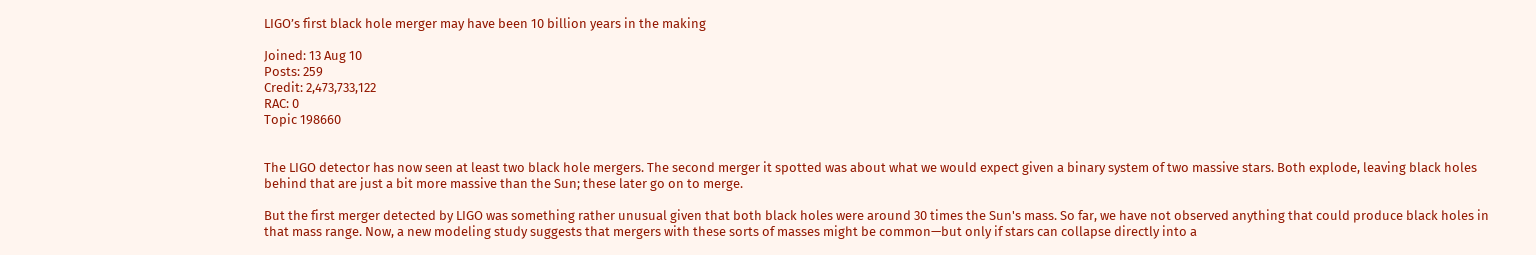LIGO’s first black hole merger may have been 10 billion years in the making

Joined: 13 Aug 10
Posts: 259
Credit: 2,473,733,122
RAC: 0
Topic 198660


The LIGO detector has now seen at least two black hole mergers. The second merger it spotted was about what we would expect given a binary system of two massive stars. Both explode, leaving black holes behind that are just a bit more massive than the Sun; these later go on to merge.

But the first merger detected by LIGO was something rather unusual given that both black holes were around 30 times the Sun's mass. So far, we have not observed anything that could produce black holes in that mass range. Now, a new modeling study suggests that mergers with these sorts of masses might be common—but only if stars can collapse directly into a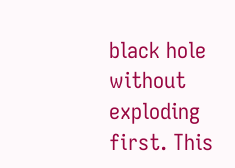black hole without exploding first. This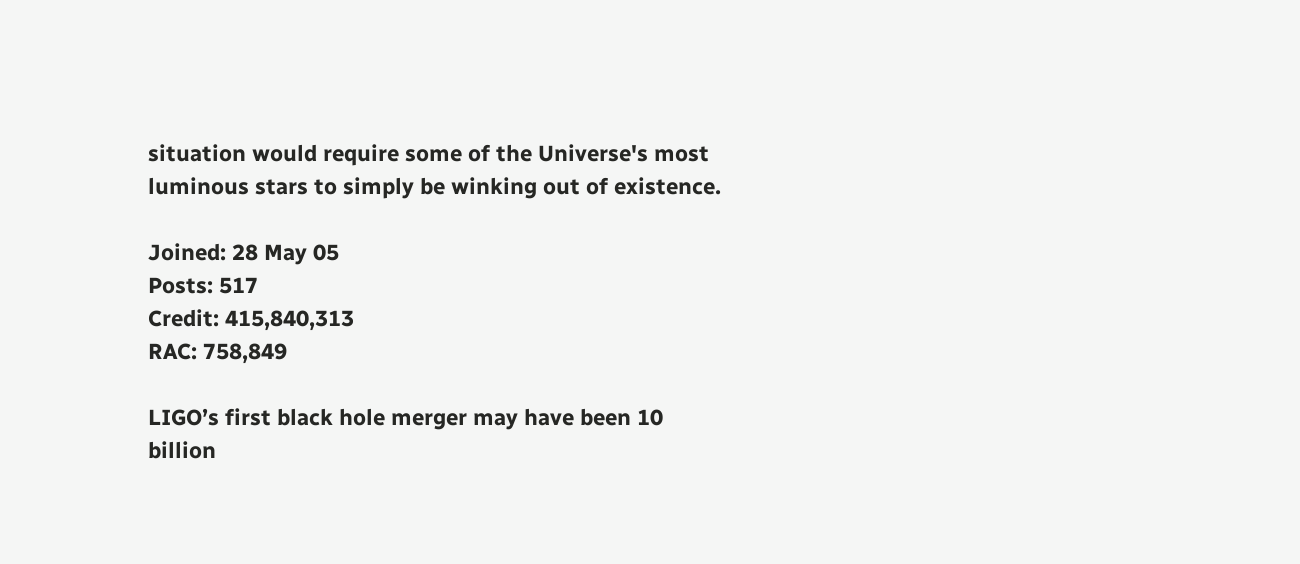situation would require some of the Universe's most luminous stars to simply be winking out of existence.

Joined: 28 May 05
Posts: 517
Credit: 415,840,313
RAC: 758,849

LIGO’s first black hole merger may have been 10 billion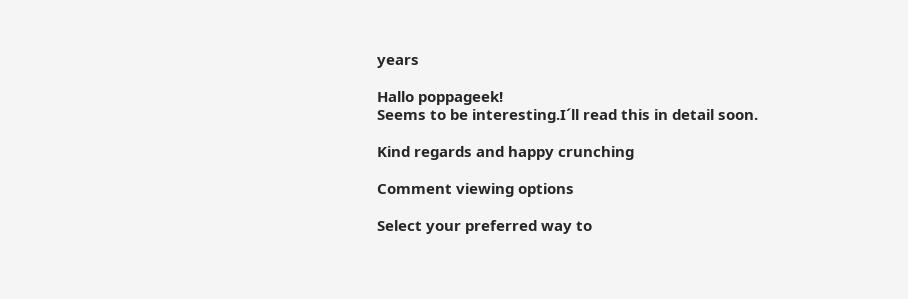years

Hallo poppageek!
Seems to be interesting.I´ll read this in detail soon.

Kind regards and happy crunching

Comment viewing options

Select your preferred way to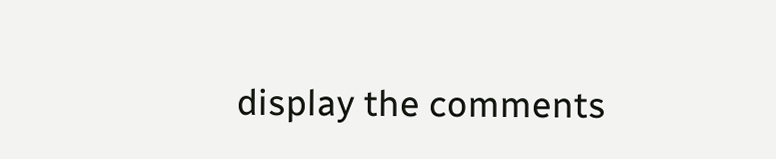display the comments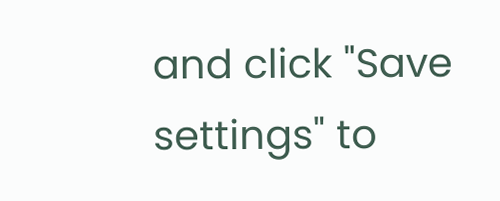and click "Save settings" to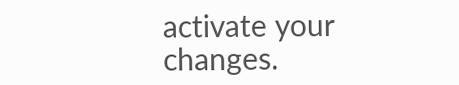activate your changes.